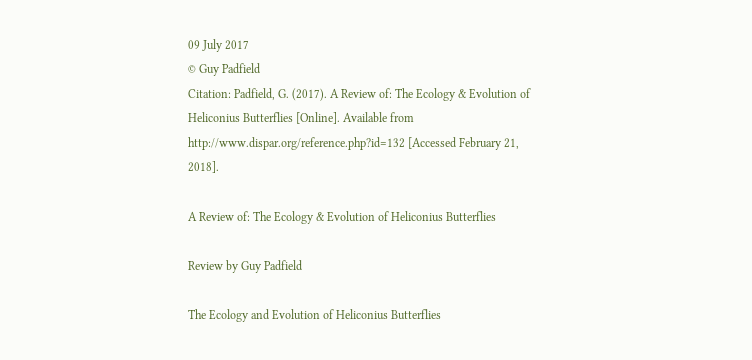09 July 2017
© Guy Padfield
Citation: Padfield, G. (2017). A Review of: The Ecology & Evolution of Heliconius Butterflies [Online]. Available from http://www.dispar.org/reference.php?id=132 [Accessed February 21, 2018].

A Review of: The Ecology & Evolution of Heliconius Butterflies

Review by Guy Padfield

The Ecology and Evolution of Heliconius Butterflies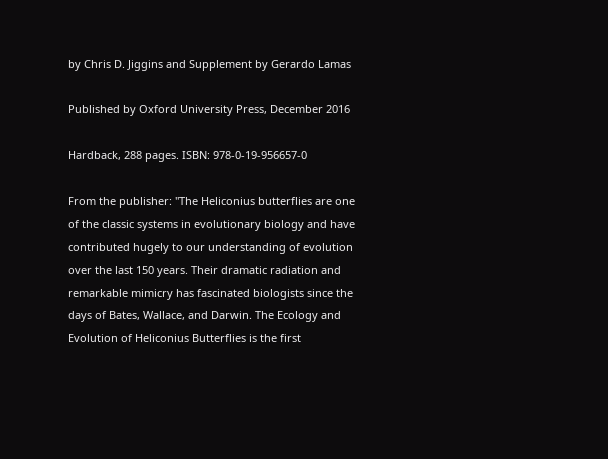by Chris D. Jiggins and Supplement by Gerardo Lamas

Published by Oxford University Press, December 2016

Hardback, 288 pages. ISBN: 978-0-19-956657-0

From the publisher: "The Heliconius butterflies are one of the classic systems in evolutionary biology and have contributed hugely to our understanding of evolution over the last 150 years. Their dramatic radiation and remarkable mimicry has fascinated biologists since the days of Bates, Wallace, and Darwin. The Ecology and Evolution of Heliconius Butterflies is the first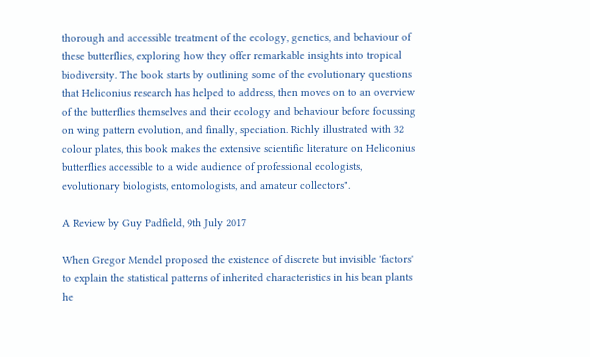thorough and accessible treatment of the ecology, genetics, and behaviour of these butterflies, exploring how they offer remarkable insights into tropical biodiversity. The book starts by outlining some of the evolutionary questions that Heliconius research has helped to address, then moves on to an overview of the butterflies themselves and their ecology and behaviour before focussing on wing pattern evolution, and finally, speciation. Richly illustrated with 32 colour plates, this book makes the extensive scientific literature on Heliconius butterflies accessible to a wide audience of professional ecologists, evolutionary biologists, entomologists, and amateur collectors".

A Review by Guy Padfield, 9th July 2017

When Gregor Mendel proposed the existence of discrete but invisible 'factors' to explain the statistical patterns of inherited characteristics in his bean plants he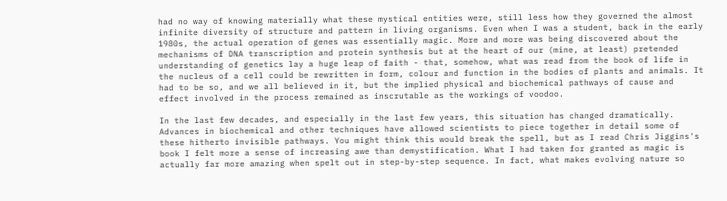had no way of knowing materially what these mystical entities were, still less how they governed the almost infinite diversity of structure and pattern in living organisms. Even when I was a student, back in the early 1980s, the actual operation of genes was essentially magic. More and more was being discovered about the mechanisms of DNA transcription and protein synthesis but at the heart of our (mine, at least) pretended understanding of genetics lay a huge leap of faith - that, somehow, what was read from the book of life in the nucleus of a cell could be rewritten in form, colour and function in the bodies of plants and animals. It had to be so, and we all believed in it, but the implied physical and biochemical pathways of cause and effect involved in the process remained as inscrutable as the workings of voodoo.

In the last few decades, and especially in the last few years, this situation has changed dramatically. Advances in biochemical and other techniques have allowed scientists to piece together in detail some of these hitherto invisible pathways. You might think this would break the spell, but as I read Chris Jiggins's book I felt more a sense of increasing awe than demystification. What I had taken for granted as magic is actually far more amazing when spelt out in step-by-step sequence. In fact, what makes evolving nature so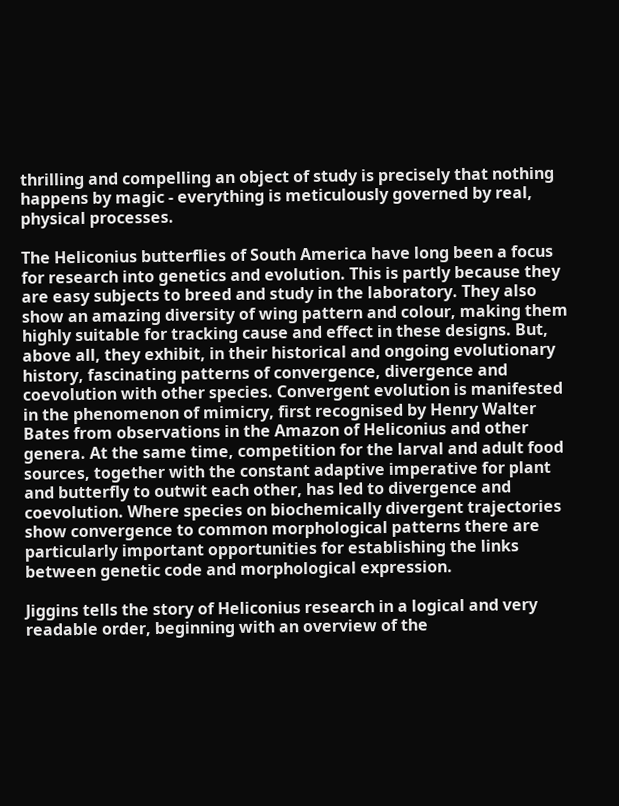thrilling and compelling an object of study is precisely that nothing happens by magic - everything is meticulously governed by real, physical processes.

The Heliconius butterflies of South America have long been a focus for research into genetics and evolution. This is partly because they are easy subjects to breed and study in the laboratory. They also show an amazing diversity of wing pattern and colour, making them highly suitable for tracking cause and effect in these designs. But, above all, they exhibit, in their historical and ongoing evolutionary history, fascinating patterns of convergence, divergence and coevolution with other species. Convergent evolution is manifested in the phenomenon of mimicry, first recognised by Henry Walter Bates from observations in the Amazon of Heliconius and other genera. At the same time, competition for the larval and adult food sources, together with the constant adaptive imperative for plant and butterfly to outwit each other, has led to divergence and coevolution. Where species on biochemically divergent trajectories show convergence to common morphological patterns there are particularly important opportunities for establishing the links between genetic code and morphological expression.

Jiggins tells the story of Heliconius research in a logical and very readable order, beginning with an overview of the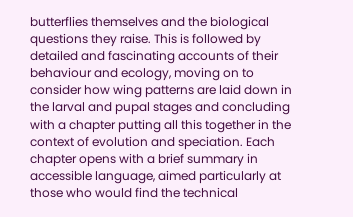butterflies themselves and the biological questions they raise. This is followed by detailed and fascinating accounts of their behaviour and ecology, moving on to consider how wing patterns are laid down in the larval and pupal stages and concluding with a chapter putting all this together in the context of evolution and speciation. Each chapter opens with a brief summary in accessible language, aimed particularly at those who would find the technical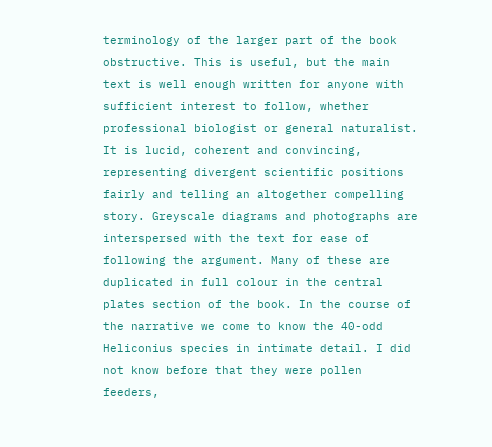terminology of the larger part of the book obstructive. This is useful, but the main text is well enough written for anyone with sufficient interest to follow, whether professional biologist or general naturalist. It is lucid, coherent and convincing, representing divergent scientific positions fairly and telling an altogether compelling story. Greyscale diagrams and photographs are interspersed with the text for ease of following the argument. Many of these are duplicated in full colour in the central plates section of the book. In the course of the narrative we come to know the 40-odd Heliconius species in intimate detail. I did not know before that they were pollen feeders,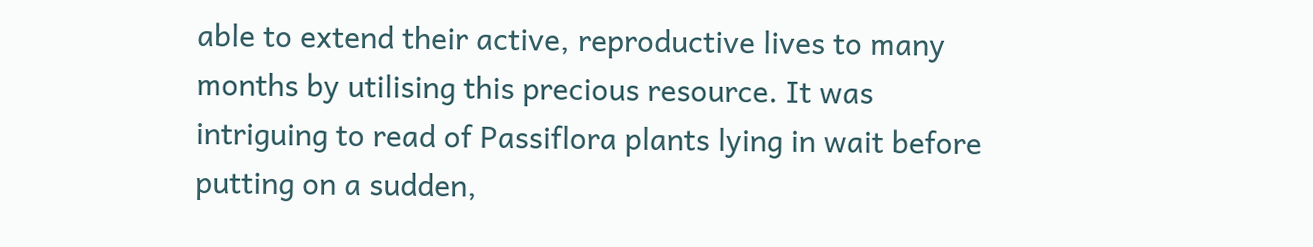able to extend their active, reproductive lives to many months by utilising this precious resource. It was intriguing to read of Passiflora plants lying in wait before putting on a sudden,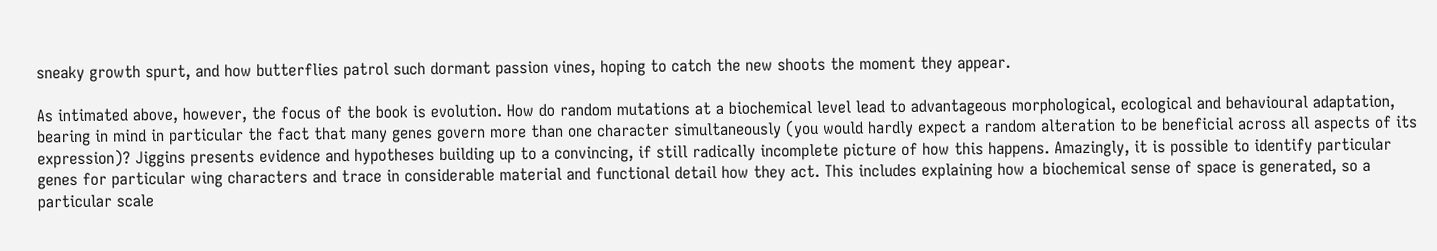sneaky growth spurt, and how butterflies patrol such dormant passion vines, hoping to catch the new shoots the moment they appear.

As intimated above, however, the focus of the book is evolution. How do random mutations at a biochemical level lead to advantageous morphological, ecological and behavioural adaptation, bearing in mind in particular the fact that many genes govern more than one character simultaneously (you would hardly expect a random alteration to be beneficial across all aspects of its expression)? Jiggins presents evidence and hypotheses building up to a convincing, if still radically incomplete picture of how this happens. Amazingly, it is possible to identify particular genes for particular wing characters and trace in considerable material and functional detail how they act. This includes explaining how a biochemical sense of space is generated, so a particular scale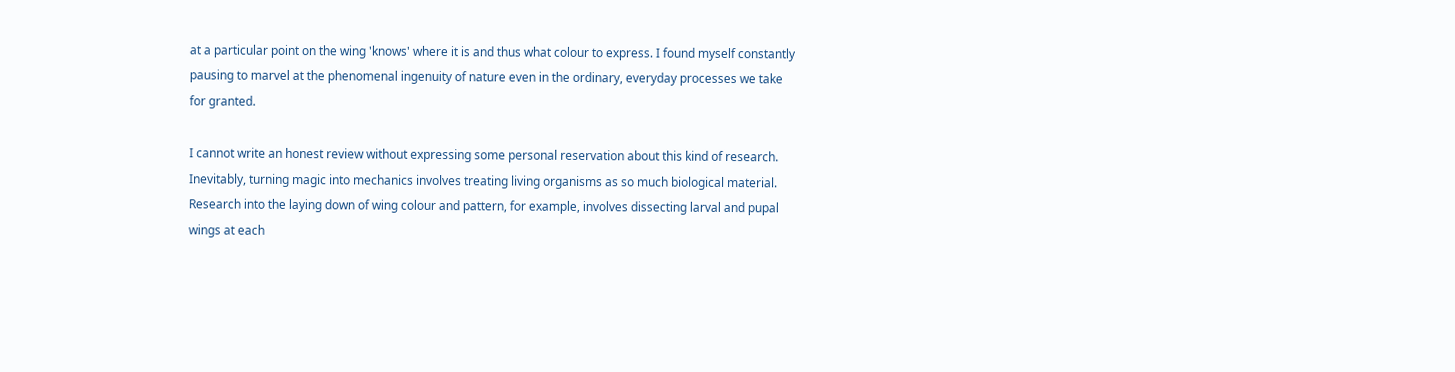at a particular point on the wing 'knows' where it is and thus what colour to express. I found myself constantly pausing to marvel at the phenomenal ingenuity of nature even in the ordinary, everyday processes we take for granted.

I cannot write an honest review without expressing some personal reservation about this kind of research. Inevitably, turning magic into mechanics involves treating living organisms as so much biological material. Research into the laying down of wing colour and pattern, for example, involves dissecting larval and pupal wings at each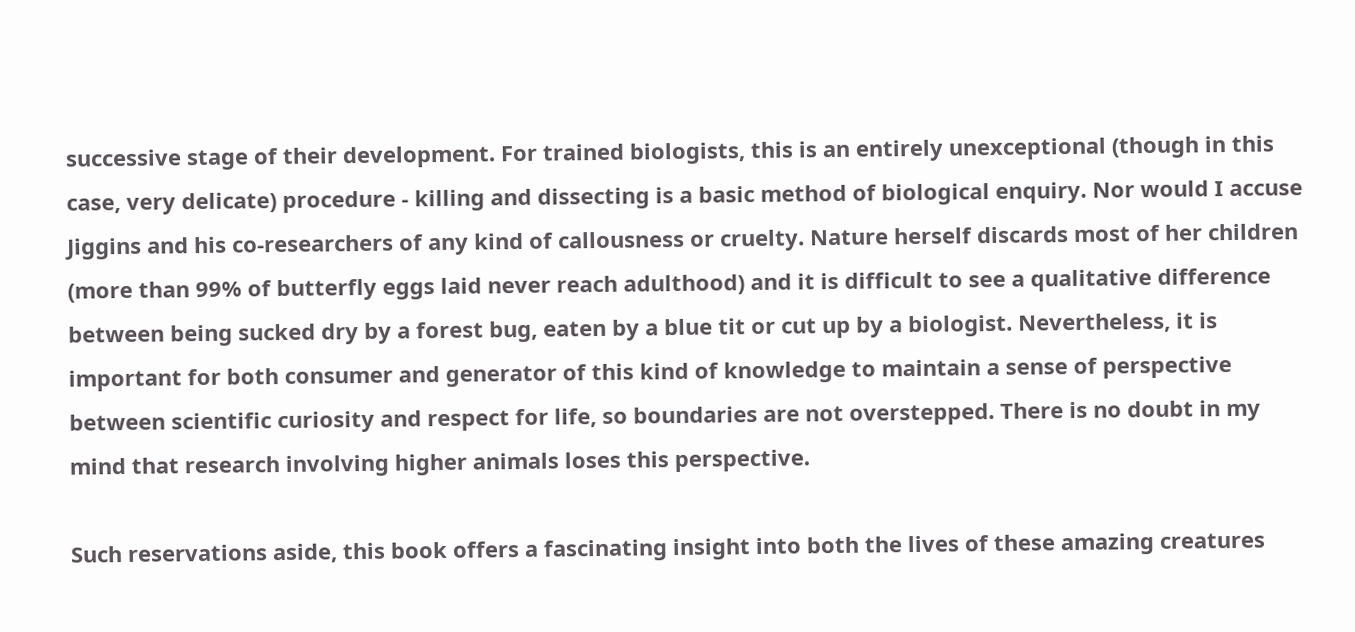successive stage of their development. For trained biologists, this is an entirely unexceptional (though in this case, very delicate) procedure - killing and dissecting is a basic method of biological enquiry. Nor would I accuse Jiggins and his co-researchers of any kind of callousness or cruelty. Nature herself discards most of her children (more than 99% of butterfly eggs laid never reach adulthood) and it is difficult to see a qualitative difference between being sucked dry by a forest bug, eaten by a blue tit or cut up by a biologist. Nevertheless, it is important for both consumer and generator of this kind of knowledge to maintain a sense of perspective between scientific curiosity and respect for life, so boundaries are not overstepped. There is no doubt in my mind that research involving higher animals loses this perspective.

Such reservations aside, this book offers a fascinating insight into both the lives of these amazing creatures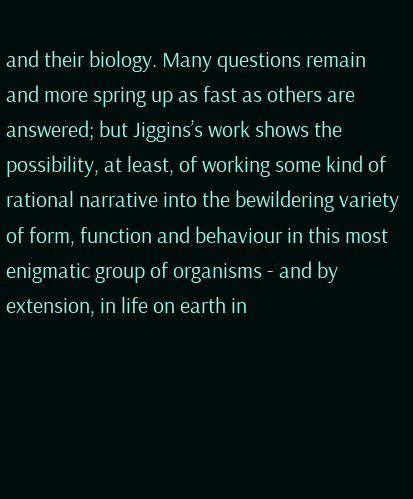and their biology. Many questions remain and more spring up as fast as others are answered; but Jiggins’s work shows the possibility, at least, of working some kind of rational narrative into the bewildering variety of form, function and behaviour in this most enigmatic group of organisms - and by extension, in life on earth in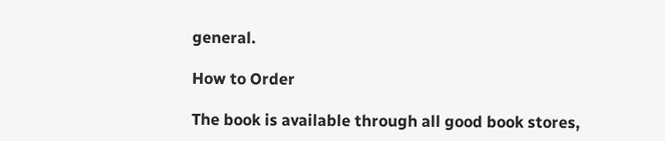general.

How to Order

The book is available through all good book stores,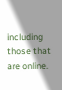including those that are online.